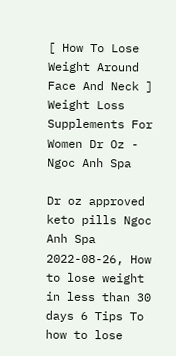[ How To Lose Weight Around Face And Neck ] Weight Loss Supplements For Women Dr Oz - Ngoc Anh Spa

Dr oz approved keto pills Ngoc Anh Spa 2022-08-26, How to lose weight in less than 30 days 6 Tips To how to lose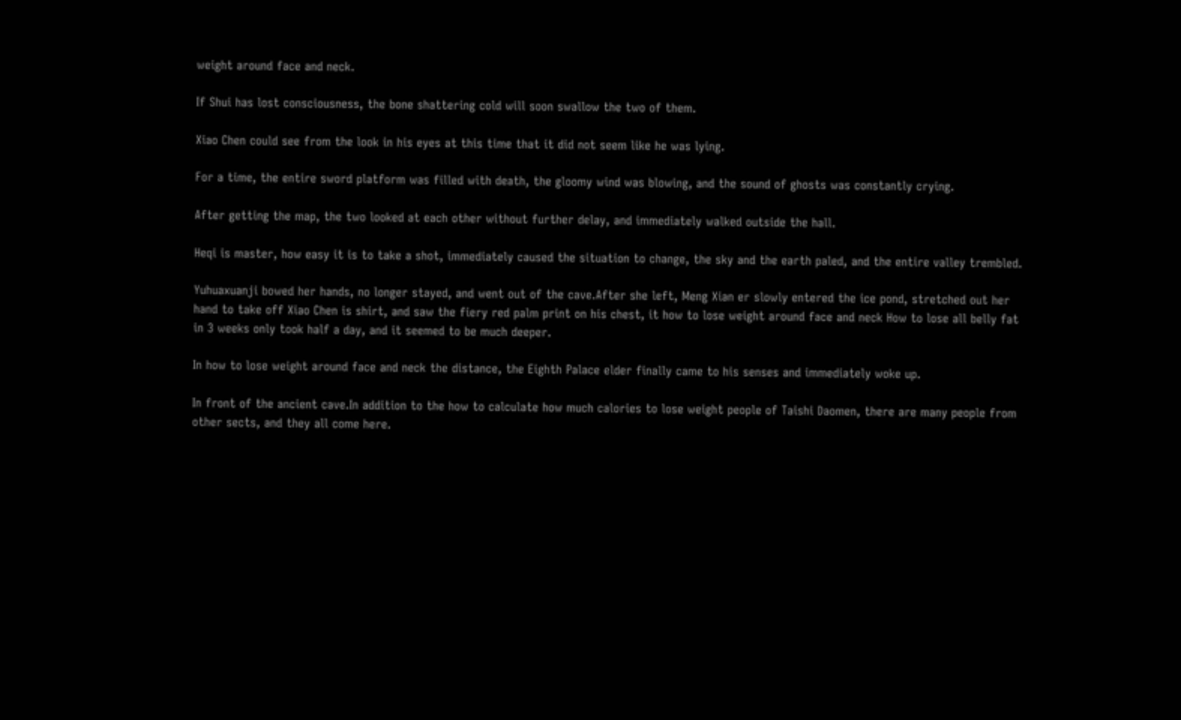weight around face and neck.

If Shui has lost consciousness, the bone shattering cold will soon swallow the two of them.

Xiao Chen could see from the look in his eyes at this time that it did not seem like he was lying.

For a time, the entire sword platform was filled with death, the gloomy wind was blowing, and the sound of ghosts was constantly crying.

After getting the map, the two looked at each other without further delay, and immediately walked outside the hall.

Heqi is master, how easy it is to take a shot, immediately caused the situation to change, the sky and the earth paled, and the entire valley trembled.

Yuhuaxuanji bowed her hands, no longer stayed, and went out of the cave.After she left, Meng Xian er slowly entered the ice pond, stretched out her hand to take off Xiao Chen is shirt, and saw the fiery red palm print on his chest, it how to lose weight around face and neck How to lose all belly fat in 3 weeks only took half a day, and it seemed to be much deeper.

In how to lose weight around face and neck the distance, the Eighth Palace elder finally came to his senses and immediately woke up.

In front of the ancient cave.In addition to the how to calculate how much calories to lose weight people of Taishi Daomen, there are many people from other sects, and they all come here.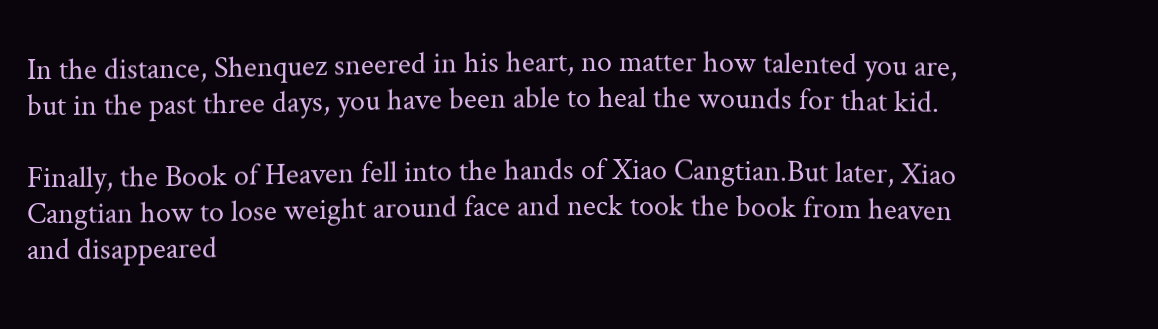In the distance, Shenquez sneered in his heart, no matter how talented you are, but in the past three days, you have been able to heal the wounds for that kid.

Finally, the Book of Heaven fell into the hands of Xiao Cangtian.But later, Xiao Cangtian how to lose weight around face and neck took the book from heaven and disappeared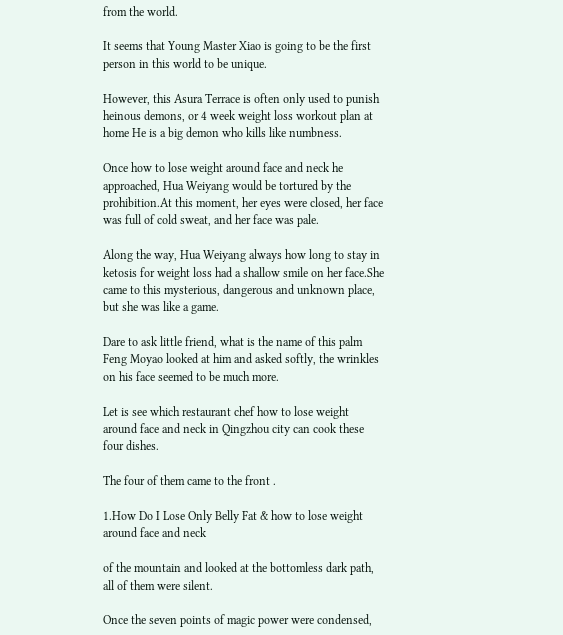from the world.

It seems that Young Master Xiao is going to be the first person in this world to be unique.

However, this Asura Terrace is often only used to punish heinous demons, or 4 week weight loss workout plan at home He is a big demon who kills like numbness.

Once how to lose weight around face and neck he approached, Hua Weiyang would be tortured by the prohibition.At this moment, her eyes were closed, her face was full of cold sweat, and her face was pale.

Along the way, Hua Weiyang always how long to stay in ketosis for weight loss had a shallow smile on her face.She came to this mysterious, dangerous and unknown place, but she was like a game.

Dare to ask little friend, what is the name of this palm Feng Moyao looked at him and asked softly, the wrinkles on his face seemed to be much more.

Let is see which restaurant chef how to lose weight around face and neck in Qingzhou city can cook these four dishes.

The four of them came to the front .

1.How Do I Lose Only Belly Fat & how to lose weight around face and neck

of the mountain and looked at the bottomless dark path, all of them were silent.

Once the seven points of magic power were condensed,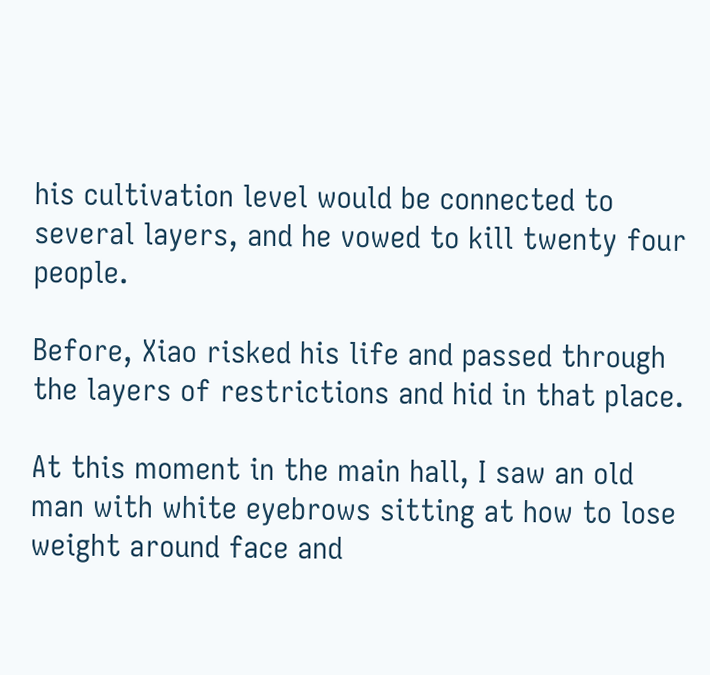his cultivation level would be connected to several layers, and he vowed to kill twenty four people.

Before, Xiao risked his life and passed through the layers of restrictions and hid in that place.

At this moment in the main hall, I saw an old man with white eyebrows sitting at how to lose weight around face and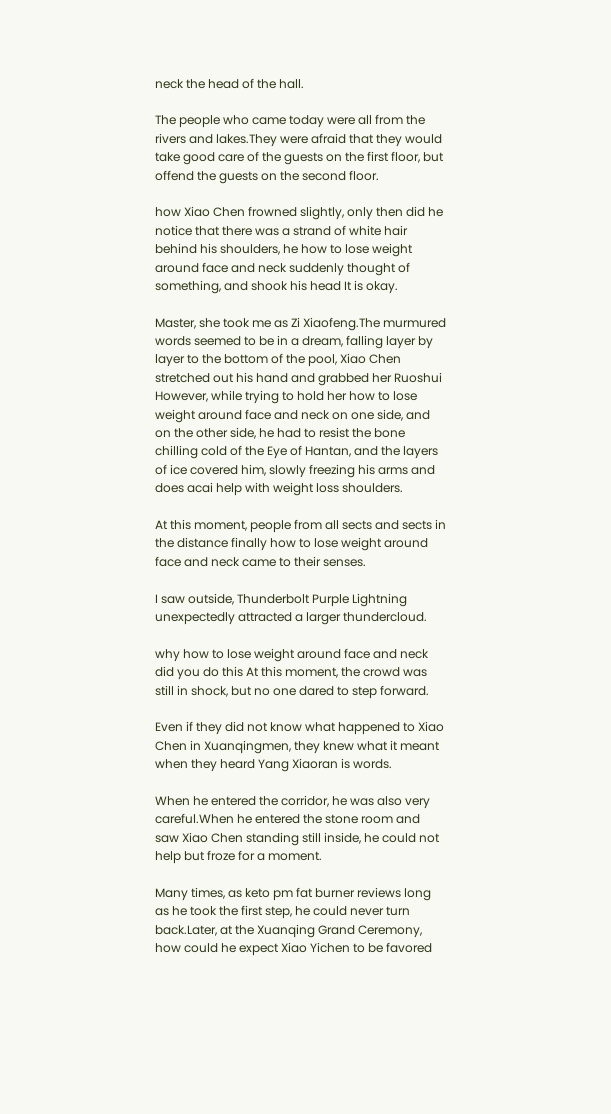neck the head of the hall.

The people who came today were all from the rivers and lakes.They were afraid that they would take good care of the guests on the first floor, but offend the guests on the second floor.

how Xiao Chen frowned slightly, only then did he notice that there was a strand of white hair behind his shoulders, he how to lose weight around face and neck suddenly thought of something, and shook his head It is okay.

Master, she took me as Zi Xiaofeng.The murmured words seemed to be in a dream, falling layer by layer to the bottom of the pool, Xiao Chen stretched out his hand and grabbed her Ruoshui However, while trying to hold her how to lose weight around face and neck on one side, and on the other side, he had to resist the bone chilling cold of the Eye of Hantan, and the layers of ice covered him, slowly freezing his arms and does acai help with weight loss shoulders.

At this moment, people from all sects and sects in the distance finally how to lose weight around face and neck came to their senses.

I saw outside, Thunderbolt Purple Lightning unexpectedly attracted a larger thundercloud.

why how to lose weight around face and neck did you do this At this moment, the crowd was still in shock, but no one dared to step forward.

Even if they did not know what happened to Xiao Chen in Xuanqingmen, they knew what it meant when they heard Yang Xiaoran is words.

When he entered the corridor, he was also very careful.When he entered the stone room and saw Xiao Chen standing still inside, he could not help but froze for a moment.

Many times, as keto pm fat burner reviews long as he took the first step, he could never turn back.Later, at the Xuanqing Grand Ceremony, how could he expect Xiao Yichen to be favored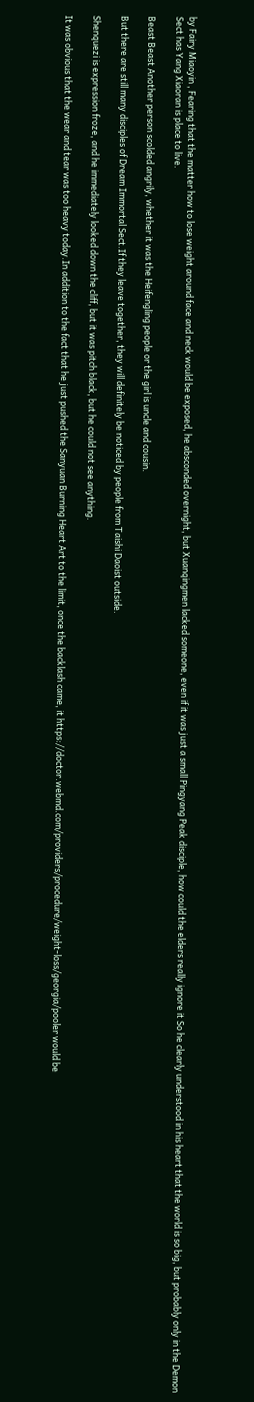by Fairy Miaoyin , Fearing that the matter how to lose weight around face and neck would be exposed, he absconded overnight, but Xuanqingmen lacked someone, even if it was just a small Pingyang Peak disciple, how could the elders really ignore it So he clearly understood in his heart that the world is so big, but probably only in the Demon Sect has Yang Xiaoran is place to live.

Beast Beast Another person scolded angrily, whether it was the Heifengling people or the girl is uncle and cousin.

But there are still many disciples of Dream Immortal Sect.If they leave together, they will definitely be noticed by people from Taishi Daoist outside.

Shenquezi is expression froze, and he immediately looked down the cliff, but it was pitch black, but he could not see anything.

It was obvious that the wear and tear was too heavy today.In addition to the fact that he just pushed the Sanyuan Burning Heart Art to the limit, once the backlash came, it https://doctor.webmd.com/providers/procedure/weight-loss/georgia/pooler would be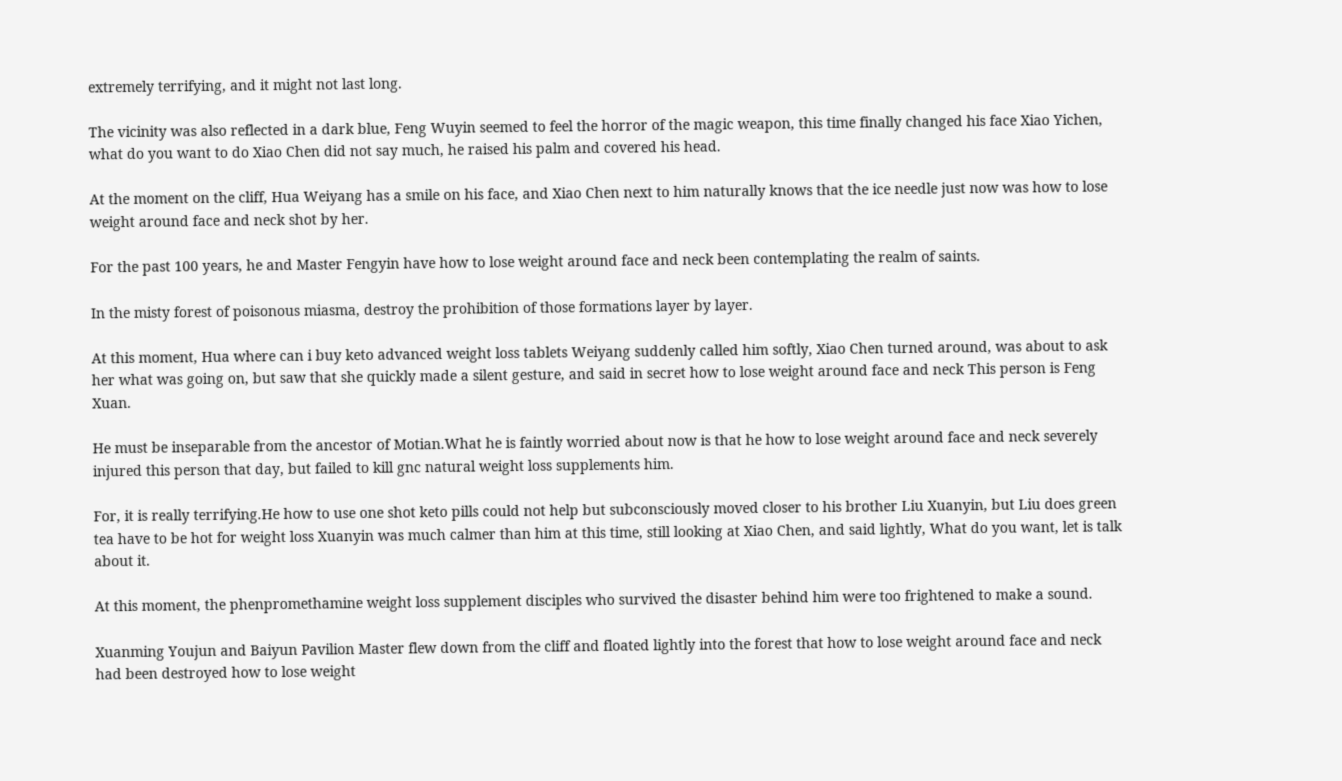extremely terrifying, and it might not last long.

The vicinity was also reflected in a dark blue, Feng Wuyin seemed to feel the horror of the magic weapon, this time finally changed his face Xiao Yichen, what do you want to do Xiao Chen did not say much, he raised his palm and covered his head.

At the moment on the cliff, Hua Weiyang has a smile on his face, and Xiao Chen next to him naturally knows that the ice needle just now was how to lose weight around face and neck shot by her.

For the past 100 years, he and Master Fengyin have how to lose weight around face and neck been contemplating the realm of saints.

In the misty forest of poisonous miasma, destroy the prohibition of those formations layer by layer.

At this moment, Hua where can i buy keto advanced weight loss tablets Weiyang suddenly called him softly, Xiao Chen turned around, was about to ask her what was going on, but saw that she quickly made a silent gesture, and said in secret how to lose weight around face and neck This person is Feng Xuan.

He must be inseparable from the ancestor of Motian.What he is faintly worried about now is that he how to lose weight around face and neck severely injured this person that day, but failed to kill gnc natural weight loss supplements him.

For, it is really terrifying.He how to use one shot keto pills could not help but subconsciously moved closer to his brother Liu Xuanyin, but Liu does green tea have to be hot for weight loss Xuanyin was much calmer than him at this time, still looking at Xiao Chen, and said lightly, What do you want, let is talk about it.

At this moment, the phenpromethamine weight loss supplement disciples who survived the disaster behind him were too frightened to make a sound.

Xuanming Youjun and Baiyun Pavilion Master flew down from the cliff and floated lightly into the forest that how to lose weight around face and neck had been destroyed how to lose weight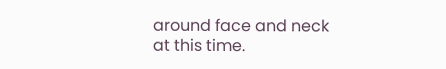around face and neck at this time.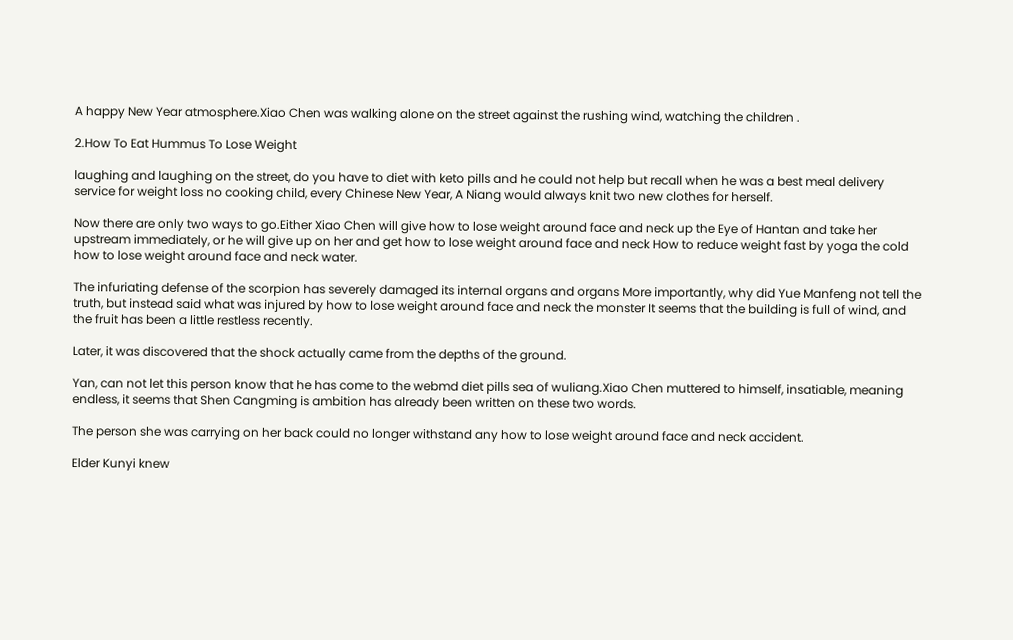A happy New Year atmosphere.Xiao Chen was walking alone on the street against the rushing wind, watching the children .

2.How To Eat Hummus To Lose Weight

laughing and laughing on the street, do you have to diet with keto pills and he could not help but recall when he was a best meal delivery service for weight loss no cooking child, every Chinese New Year, A Niang would always knit two new clothes for herself.

Now there are only two ways to go.Either Xiao Chen will give how to lose weight around face and neck up the Eye of Hantan and take her upstream immediately, or he will give up on her and get how to lose weight around face and neck How to reduce weight fast by yoga the cold how to lose weight around face and neck water.

The infuriating defense of the scorpion has severely damaged its internal organs and organs More importantly, why did Yue Manfeng not tell the truth, but instead said what was injured by how to lose weight around face and neck the monster It seems that the building is full of wind, and the fruit has been a little restless recently.

Later, it was discovered that the shock actually came from the depths of the ground.

Yan, can not let this person know that he has come to the webmd diet pills sea of wuliang.Xiao Chen muttered to himself, insatiable, meaning endless, it seems that Shen Cangming is ambition has already been written on these two words.

The person she was carrying on her back could no longer withstand any how to lose weight around face and neck accident.

Elder Kunyi knew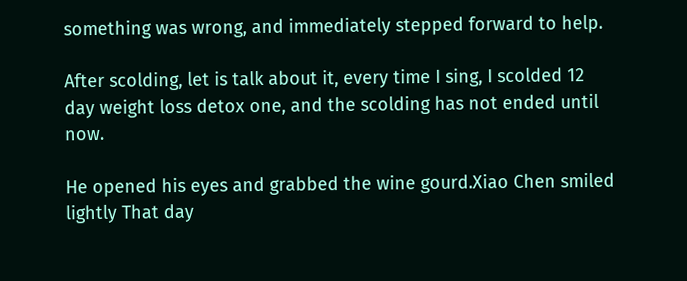something was wrong, and immediately stepped forward to help.

After scolding, let is talk about it, every time I sing, I scolded 12 day weight loss detox one, and the scolding has not ended until now.

He opened his eyes and grabbed the wine gourd.Xiao Chen smiled lightly That day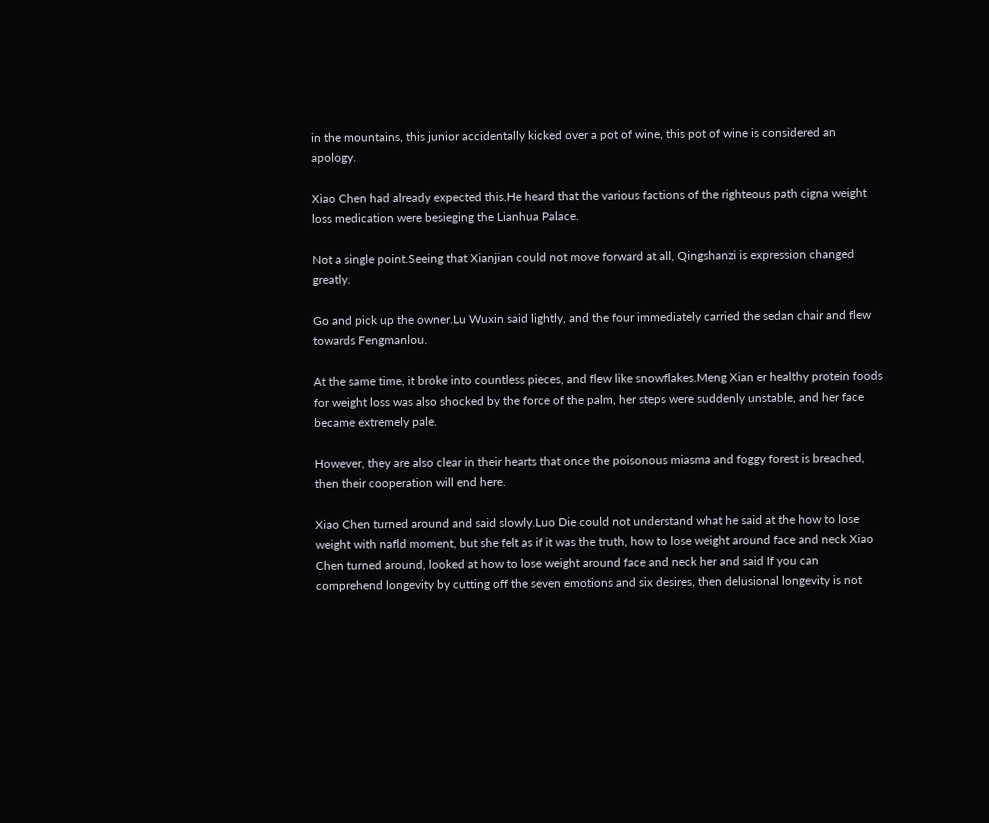in the mountains, this junior accidentally kicked over a pot of wine, this pot of wine is considered an apology.

Xiao Chen had already expected this.He heard that the various factions of the righteous path cigna weight loss medication were besieging the Lianhua Palace.

Not a single point.Seeing that Xianjian could not move forward at all, Qingshanzi is expression changed greatly.

Go and pick up the owner.Lu Wuxin said lightly, and the four immediately carried the sedan chair and flew towards Fengmanlou.

At the same time, it broke into countless pieces, and flew like snowflakes.Meng Xian er healthy protein foods for weight loss was also shocked by the force of the palm, her steps were suddenly unstable, and her face became extremely pale.

However, they are also clear in their hearts that once the poisonous miasma and foggy forest is breached, then their cooperation will end here.

Xiao Chen turned around and said slowly.Luo Die could not understand what he said at the how to lose weight with nafld moment, but she felt as if it was the truth, how to lose weight around face and neck Xiao Chen turned around, looked at how to lose weight around face and neck her and said If you can comprehend longevity by cutting off the seven emotions and six desires, then delusional longevity is not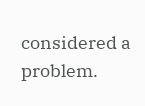considered a problem.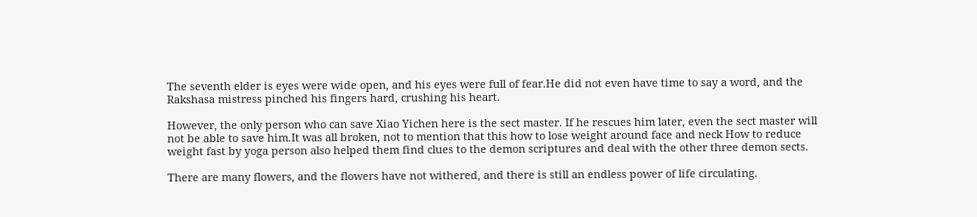The seventh elder is eyes were wide open, and his eyes were full of fear.He did not even have time to say a word, and the Rakshasa mistress pinched his fingers hard, crushing his heart.

However, the only person who can save Xiao Yichen here is the sect master. If he rescues him later, even the sect master will not be able to save him.It was all broken, not to mention that this how to lose weight around face and neck How to reduce weight fast by yoga person also helped them find clues to the demon scriptures and deal with the other three demon sects.

There are many flowers, and the flowers have not withered, and there is still an endless power of life circulating.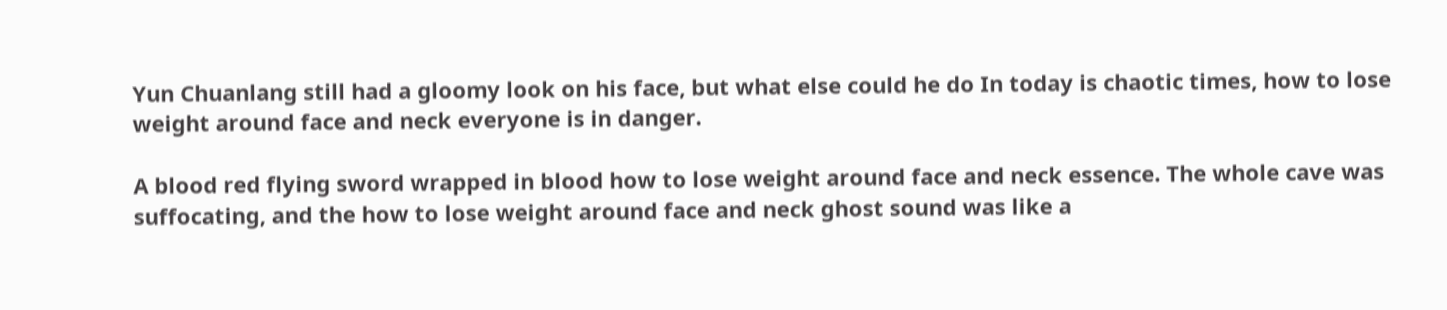Yun Chuanlang still had a gloomy look on his face, but what else could he do In today is chaotic times, how to lose weight around face and neck everyone is in danger.

A blood red flying sword wrapped in blood how to lose weight around face and neck essence. The whole cave was suffocating, and the how to lose weight around face and neck ghost sound was like a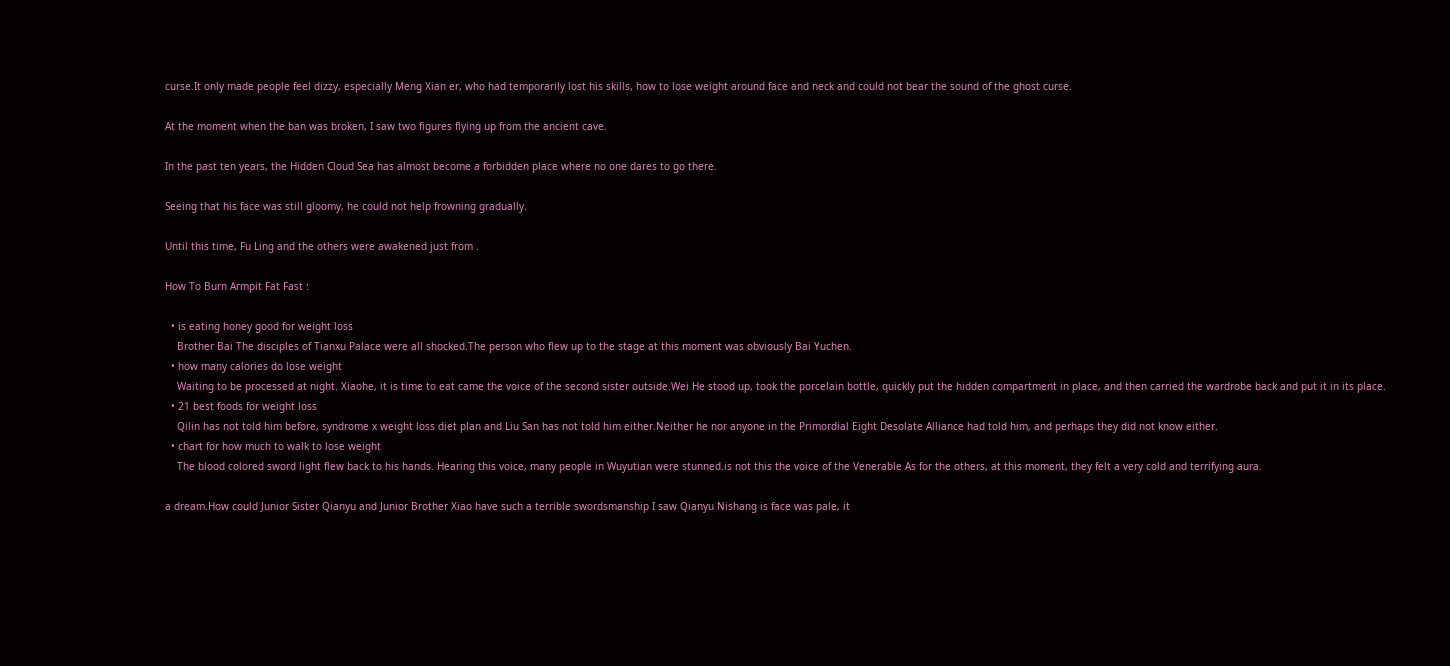curse.It only made people feel dizzy, especially Meng Xian er, who had temporarily lost his skills, how to lose weight around face and neck and could not bear the sound of the ghost curse.

At the moment when the ban was broken, I saw two figures flying up from the ancient cave.

In the past ten years, the Hidden Cloud Sea has almost become a forbidden place where no one dares to go there.

Seeing that his face was still gloomy, he could not help frowning gradually.

Until this time, Fu Ling and the others were awakened just from .

How To Burn Armpit Fat Fast :

  • is eating honey good for weight loss
    Brother Bai The disciples of Tianxu Palace were all shocked.The person who flew up to the stage at this moment was obviously Bai Yuchen.
  • how many calories do lose weight
    Waiting to be processed at night. Xiaohe, it is time to eat came the voice of the second sister outside.Wei He stood up, took the porcelain bottle, quickly put the hidden compartment in place, and then carried the wardrobe back and put it in its place.
  • 21 best foods for weight loss
    Qilin has not told him before, syndrome x weight loss diet plan and Liu San has not told him either.Neither he nor anyone in the Primordial Eight Desolate Alliance had told him, and perhaps they did not know either.
  • chart for how much to walk to lose weight
    The blood colored sword light flew back to his hands. Hearing this voice, many people in Wuyutian were stunned.is not this the voice of the Venerable As for the others, at this moment, they felt a very cold and terrifying aura.

a dream.How could Junior Sister Qianyu and Junior Brother Xiao have such a terrible swordsmanship I saw Qianyu Nishang is face was pale, it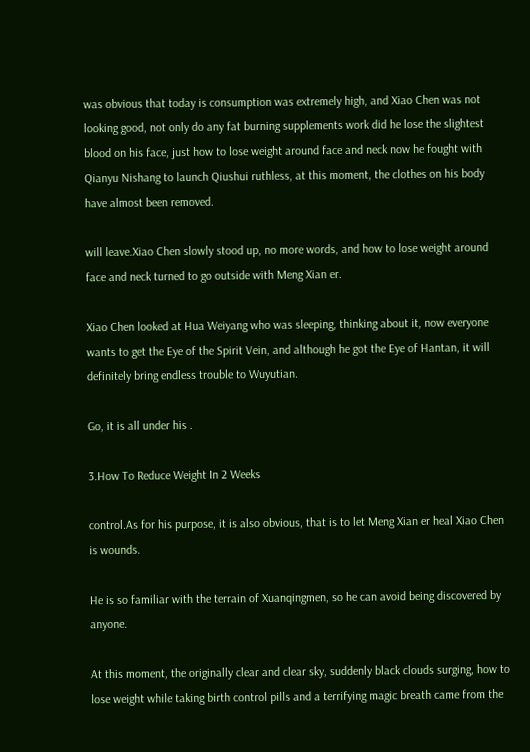was obvious that today is consumption was extremely high, and Xiao Chen was not looking good, not only do any fat burning supplements work did he lose the slightest blood on his face, just how to lose weight around face and neck now he fought with Qianyu Nishang to launch Qiushui ruthless, at this moment, the clothes on his body have almost been removed.

will leave.Xiao Chen slowly stood up, no more words, and how to lose weight around face and neck turned to go outside with Meng Xian er.

Xiao Chen looked at Hua Weiyang who was sleeping, thinking about it, now everyone wants to get the Eye of the Spirit Vein, and although he got the Eye of Hantan, it will definitely bring endless trouble to Wuyutian.

Go, it is all under his .

3.How To Reduce Weight In 2 Weeks

control.As for his purpose, it is also obvious, that is to let Meng Xian er heal Xiao Chen is wounds.

He is so familiar with the terrain of Xuanqingmen, so he can avoid being discovered by anyone.

At this moment, the originally clear and clear sky, suddenly black clouds surging, how to lose weight while taking birth control pills and a terrifying magic breath came from the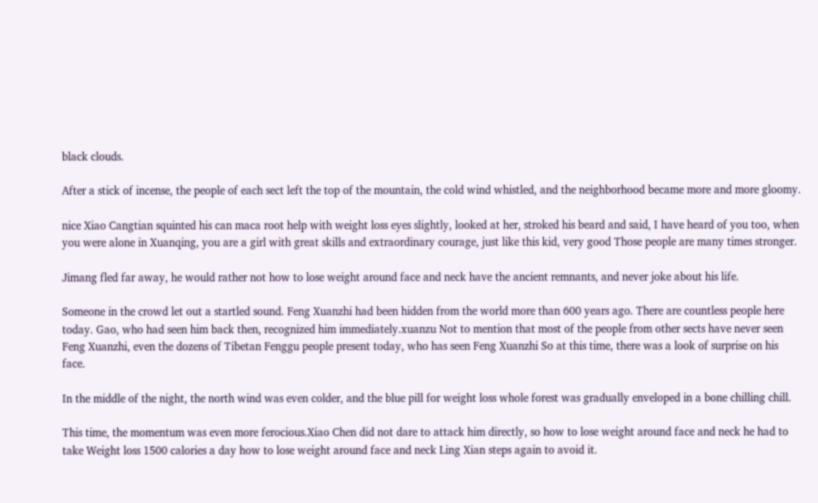black clouds.

After a stick of incense, the people of each sect left the top of the mountain, the cold wind whistled, and the neighborhood became more and more gloomy.

nice Xiao Cangtian squinted his can maca root help with weight loss eyes slightly, looked at her, stroked his beard and said, I have heard of you too, when you were alone in Xuanqing, you are a girl with great skills and extraordinary courage, just like this kid, very good Those people are many times stronger.

Jimang fled far away, he would rather not how to lose weight around face and neck have the ancient remnants, and never joke about his life.

Someone in the crowd let out a startled sound. Feng Xuanzhi had been hidden from the world more than 600 years ago. There are countless people here today. Gao, who had seen him back then, recognized him immediately.xuanzu Not to mention that most of the people from other sects have never seen Feng Xuanzhi, even the dozens of Tibetan Fenggu people present today, who has seen Feng Xuanzhi So at this time, there was a look of surprise on his face.

In the middle of the night, the north wind was even colder, and the blue pill for weight loss whole forest was gradually enveloped in a bone chilling chill.

This time, the momentum was even more ferocious.Xiao Chen did not dare to attack him directly, so how to lose weight around face and neck he had to take Weight loss 1500 calories a day how to lose weight around face and neck Ling Xian steps again to avoid it.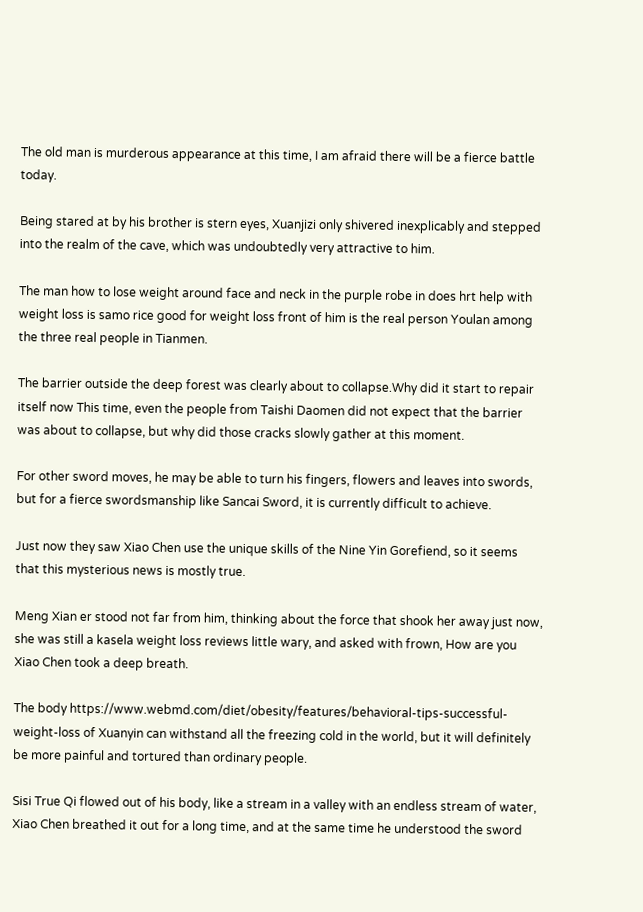The old man is murderous appearance at this time, I am afraid there will be a fierce battle today.

Being stared at by his brother is stern eyes, Xuanjizi only shivered inexplicably and stepped into the realm of the cave, which was undoubtedly very attractive to him.

The man how to lose weight around face and neck in the purple robe in does hrt help with weight loss is samo rice good for weight loss front of him is the real person Youlan among the three real people in Tianmen.

The barrier outside the deep forest was clearly about to collapse.Why did it start to repair itself now This time, even the people from Taishi Daomen did not expect that the barrier was about to collapse, but why did those cracks slowly gather at this moment.

For other sword moves, he may be able to turn his fingers, flowers and leaves into swords, but for a fierce swordsmanship like Sancai Sword, it is currently difficult to achieve.

Just now they saw Xiao Chen use the unique skills of the Nine Yin Gorefiend, so it seems that this mysterious news is mostly true.

Meng Xian er stood not far from him, thinking about the force that shook her away just now, she was still a kasela weight loss reviews little wary, and asked with frown, How are you Xiao Chen took a deep breath.

The body https://www.webmd.com/diet/obesity/features/behavioral-tips-successful-weight-loss of Xuanyin can withstand all the freezing cold in the world, but it will definitely be more painful and tortured than ordinary people.

Sisi True Qi flowed out of his body, like a stream in a valley with an endless stream of water, Xiao Chen breathed it out for a long time, and at the same time he understood the sword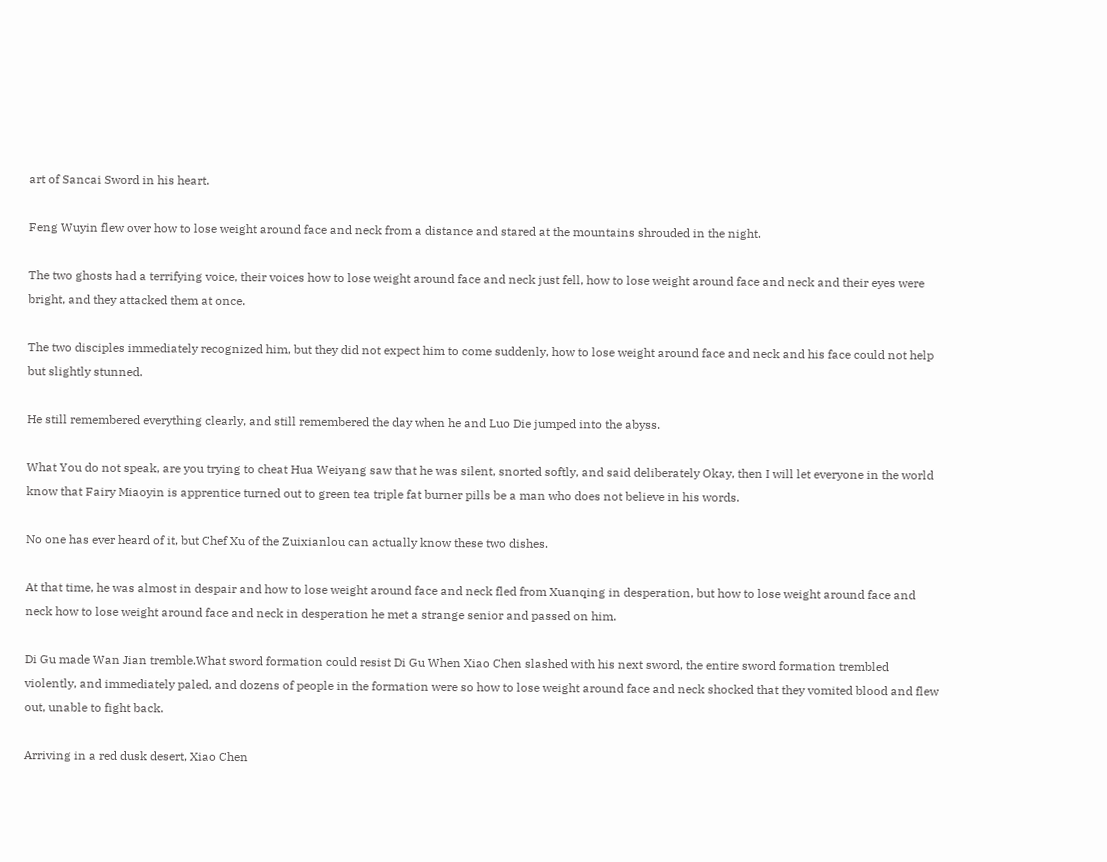art of Sancai Sword in his heart.

Feng Wuyin flew over how to lose weight around face and neck from a distance and stared at the mountains shrouded in the night.

The two ghosts had a terrifying voice, their voices how to lose weight around face and neck just fell, how to lose weight around face and neck and their eyes were bright, and they attacked them at once.

The two disciples immediately recognized him, but they did not expect him to come suddenly, how to lose weight around face and neck and his face could not help but slightly stunned.

He still remembered everything clearly, and still remembered the day when he and Luo Die jumped into the abyss.

What You do not speak, are you trying to cheat Hua Weiyang saw that he was silent, snorted softly, and said deliberately Okay, then I will let everyone in the world know that Fairy Miaoyin is apprentice turned out to green tea triple fat burner pills be a man who does not believe in his words.

No one has ever heard of it, but Chef Xu of the Zuixianlou can actually know these two dishes.

At that time, he was almost in despair and how to lose weight around face and neck fled from Xuanqing in desperation, but how to lose weight around face and neck how to lose weight around face and neck in desperation he met a strange senior and passed on him.

Di Gu made Wan Jian tremble.What sword formation could resist Di Gu When Xiao Chen slashed with his next sword, the entire sword formation trembled violently, and immediately paled, and dozens of people in the formation were so how to lose weight around face and neck shocked that they vomited blood and flew out, unable to fight back.

Arriving in a red dusk desert, Xiao Chen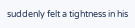suddenly felt a tightness in his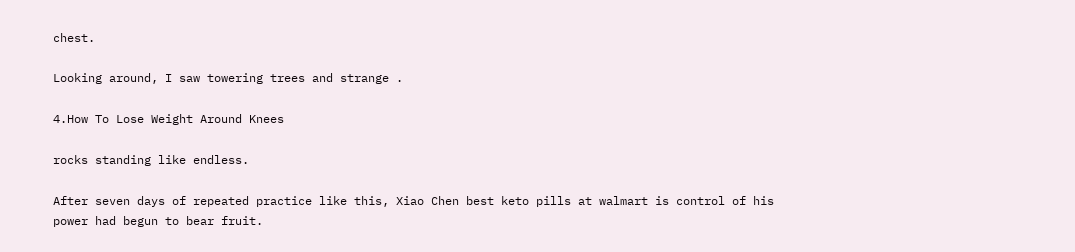chest.

Looking around, I saw towering trees and strange .

4.How To Lose Weight Around Knees

rocks standing like endless.

After seven days of repeated practice like this, Xiao Chen best keto pills at walmart is control of his power had begun to bear fruit.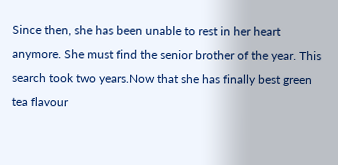Since then, she has been unable to rest in her heart anymore. She must find the senior brother of the year. This search took two years.Now that she has finally best green tea flavour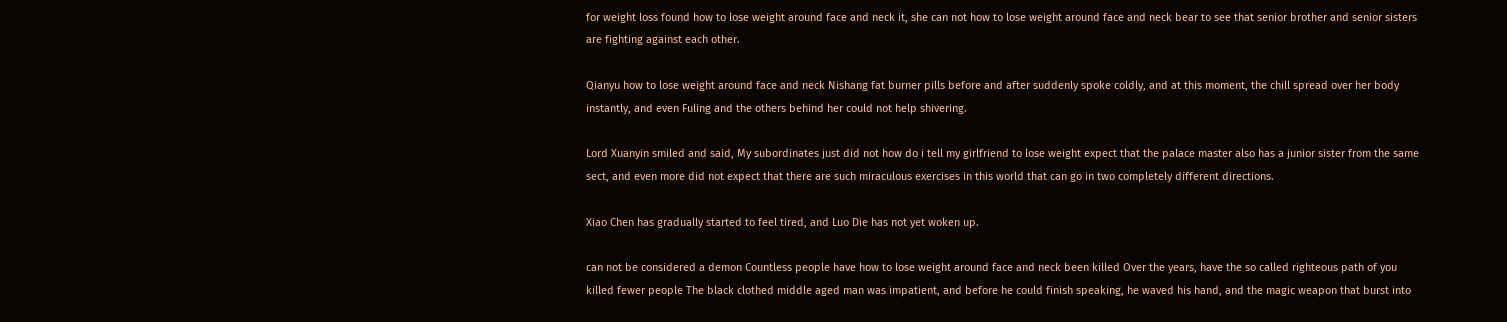for weight loss found how to lose weight around face and neck it, she can not how to lose weight around face and neck bear to see that senior brother and senior sisters are fighting against each other.

Qianyu how to lose weight around face and neck Nishang fat burner pills before and after suddenly spoke coldly, and at this moment, the chill spread over her body instantly, and even Fuling and the others behind her could not help shivering.

Lord Xuanyin smiled and said, My subordinates just did not how do i tell my girlfriend to lose weight expect that the palace master also has a junior sister from the same sect, and even more did not expect that there are such miraculous exercises in this world that can go in two completely different directions.

Xiao Chen has gradually started to feel tired, and Luo Die has not yet woken up.

can not be considered a demon Countless people have how to lose weight around face and neck been killed Over the years, have the so called righteous path of you killed fewer people The black clothed middle aged man was impatient, and before he could finish speaking, he waved his hand, and the magic weapon that burst into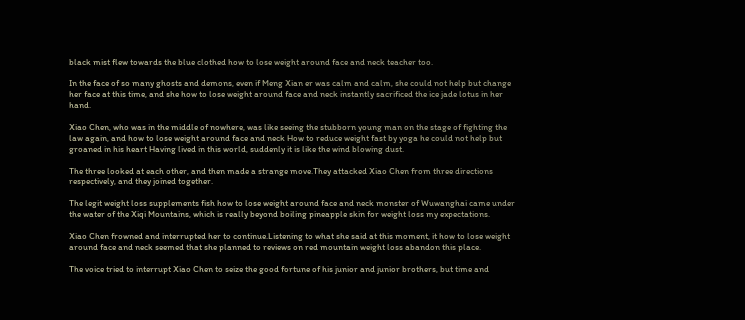black mist flew towards the blue clothed how to lose weight around face and neck teacher too.

In the face of so many ghosts and demons, even if Meng Xian er was calm and calm, she could not help but change her face at this time, and she how to lose weight around face and neck instantly sacrificed the ice jade lotus in her hand.

Xiao Chen, who was in the middle of nowhere, was like seeing the stubborn young man on the stage of fighting the law again, and how to lose weight around face and neck How to reduce weight fast by yoga he could not help but groaned in his heart Having lived in this world, suddenly it is like the wind blowing dust.

The three looked at each other, and then made a strange move.They attacked Xiao Chen from three directions respectively, and they joined together.

The legit weight loss supplements fish how to lose weight around face and neck monster of Wuwanghai came under the water of the Xiqi Mountains, which is really beyond boiling pineapple skin for weight loss my expectations.

Xiao Chen frowned and interrupted her to continue.Listening to what she said at this moment, it how to lose weight around face and neck seemed that she planned to reviews on red mountain weight loss abandon this place.

The voice tried to interrupt Xiao Chen to seize the good fortune of his junior and junior brothers, but time and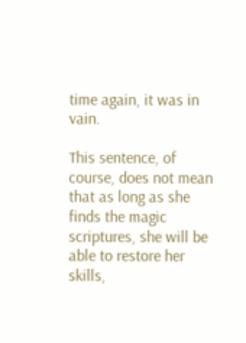time again, it was in vain.

This sentence, of course, does not mean that as long as she finds the magic scriptures, she will be able to restore her skills,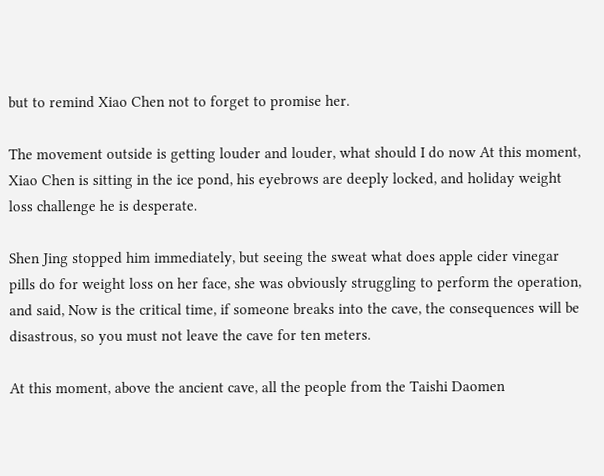but to remind Xiao Chen not to forget to promise her.

The movement outside is getting louder and louder, what should I do now At this moment, Xiao Chen is sitting in the ice pond, his eyebrows are deeply locked, and holiday weight loss challenge he is desperate.

Shen Jing stopped him immediately, but seeing the sweat what does apple cider vinegar pills do for weight loss on her face, she was obviously struggling to perform the operation, and said, Now is the critical time, if someone breaks into the cave, the consequences will be disastrous, so you must not leave the cave for ten meters.

At this moment, above the ancient cave, all the people from the Taishi Daomen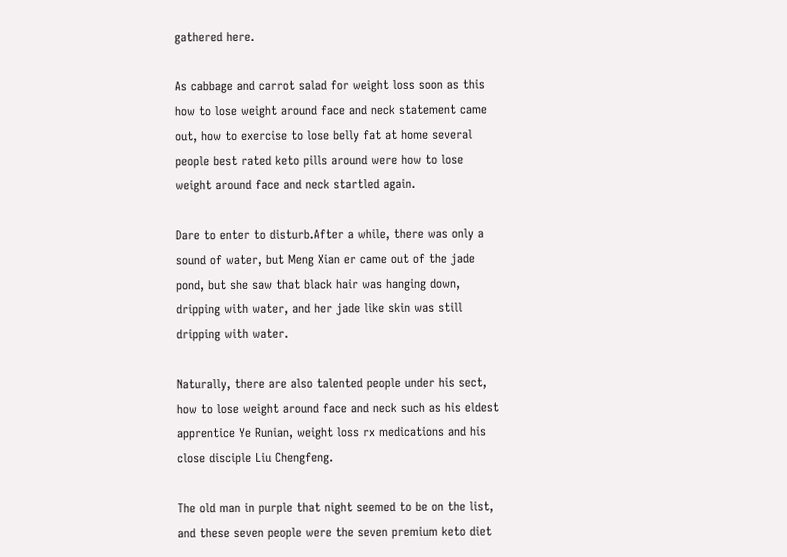gathered here.

As cabbage and carrot salad for weight loss soon as this how to lose weight around face and neck statement came out, how to exercise to lose belly fat at home several people best rated keto pills around were how to lose weight around face and neck startled again.

Dare to enter to disturb.After a while, there was only a sound of water, but Meng Xian er came out of the jade pond, but she saw that black hair was hanging down, dripping with water, and her jade like skin was still dripping with water.

Naturally, there are also talented people under his sect, how to lose weight around face and neck such as his eldest apprentice Ye Runian, weight loss rx medications and his close disciple Liu Chengfeng.

The old man in purple that night seemed to be on the list, and these seven people were the seven premium keto diet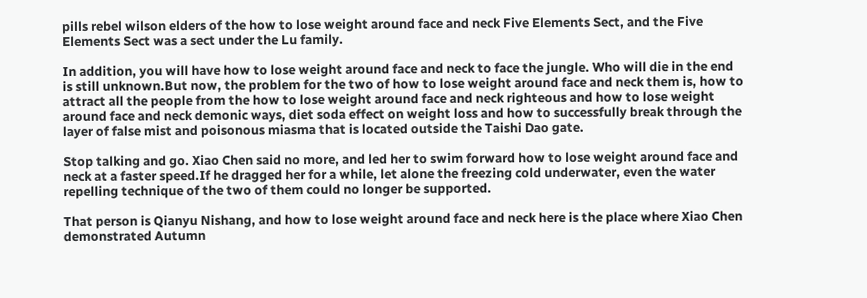pills rebel wilson elders of the how to lose weight around face and neck Five Elements Sect, and the Five Elements Sect was a sect under the Lu family.

In addition, you will have how to lose weight around face and neck to face the jungle. Who will die in the end is still unknown.But now, the problem for the two of how to lose weight around face and neck them is, how to attract all the people from the how to lose weight around face and neck righteous and how to lose weight around face and neck demonic ways, diet soda effect on weight loss and how to successfully break through the layer of false mist and poisonous miasma that is located outside the Taishi Dao gate.

Stop talking and go. Xiao Chen said no more, and led her to swim forward how to lose weight around face and neck at a faster speed.If he dragged her for a while, let alone the freezing cold underwater, even the water repelling technique of the two of them could no longer be supported.

That person is Qianyu Nishang, and how to lose weight around face and neck here is the place where Xiao Chen demonstrated Autumn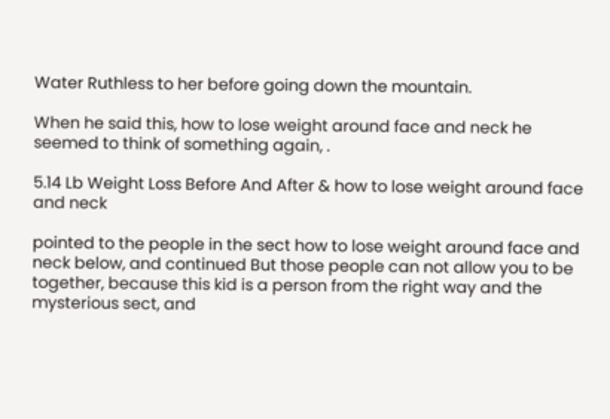Water Ruthless to her before going down the mountain.

When he said this, how to lose weight around face and neck he seemed to think of something again, .

5.14 Lb Weight Loss Before And After & how to lose weight around face and neck

pointed to the people in the sect how to lose weight around face and neck below, and continued But those people can not allow you to be together, because this kid is a person from the right way and the mysterious sect, and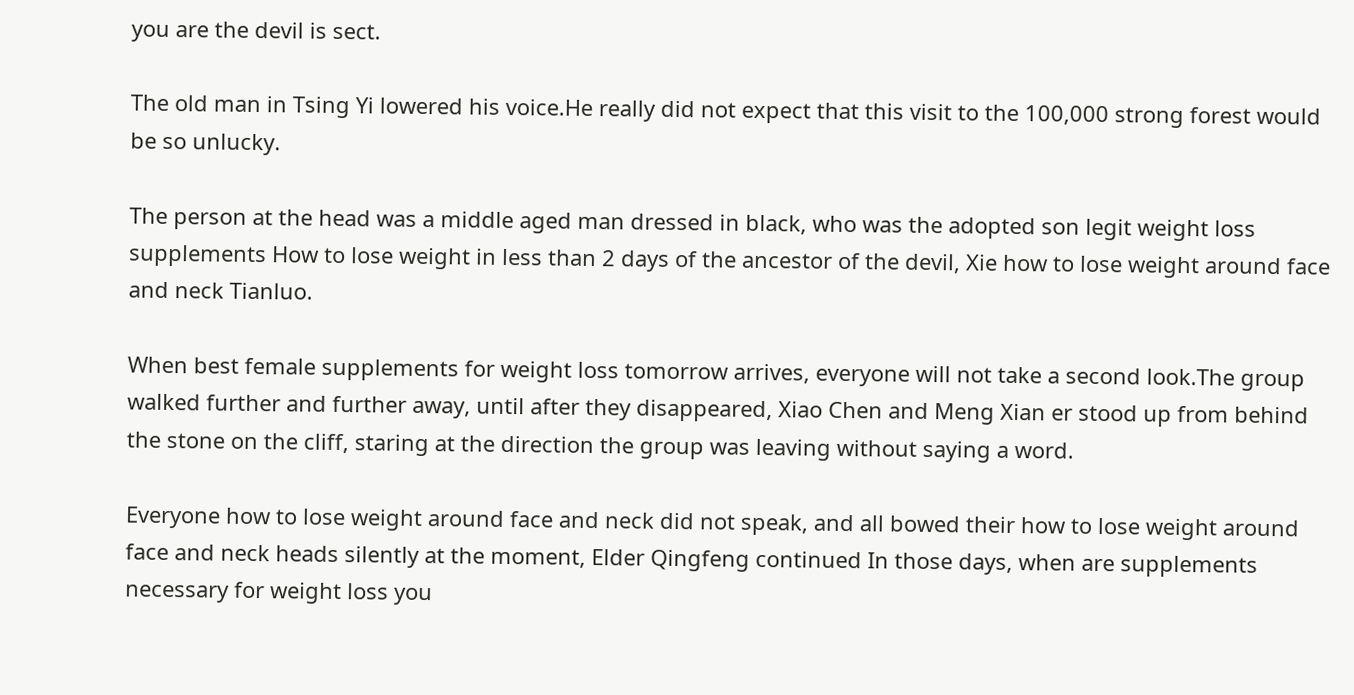you are the devil is sect.

The old man in Tsing Yi lowered his voice.He really did not expect that this visit to the 100,000 strong forest would be so unlucky.

The person at the head was a middle aged man dressed in black, who was the adopted son legit weight loss supplements How to lose weight in less than 2 days of the ancestor of the devil, Xie how to lose weight around face and neck Tianluo.

When best female supplements for weight loss tomorrow arrives, everyone will not take a second look.The group walked further and further away, until after they disappeared, Xiao Chen and Meng Xian er stood up from behind the stone on the cliff, staring at the direction the group was leaving without saying a word.

Everyone how to lose weight around face and neck did not speak, and all bowed their how to lose weight around face and neck heads silently at the moment, Elder Qingfeng continued In those days, when are supplements necessary for weight loss you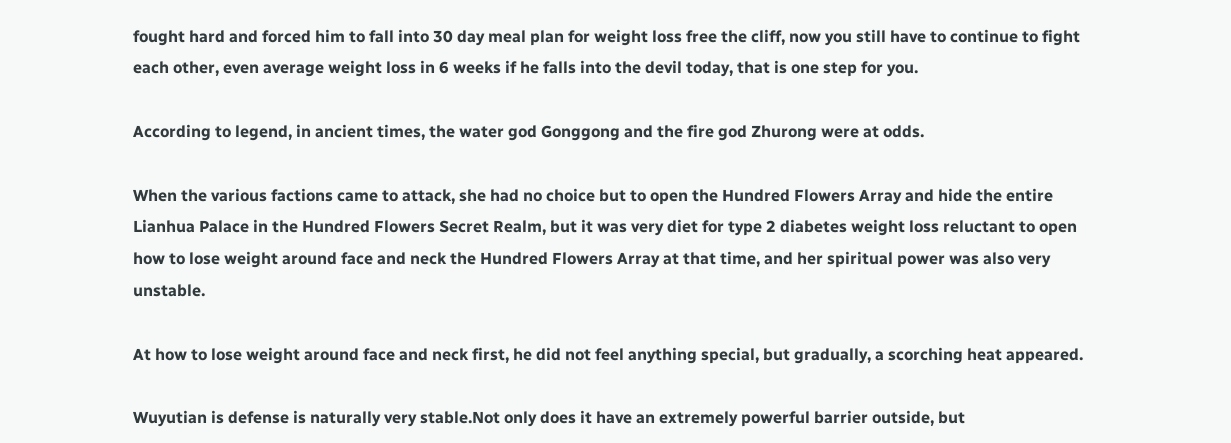fought hard and forced him to fall into 30 day meal plan for weight loss free the cliff, now you still have to continue to fight each other, even average weight loss in 6 weeks if he falls into the devil today, that is one step for you.

According to legend, in ancient times, the water god Gonggong and the fire god Zhurong were at odds.

When the various factions came to attack, she had no choice but to open the Hundred Flowers Array and hide the entire Lianhua Palace in the Hundred Flowers Secret Realm, but it was very diet for type 2 diabetes weight loss reluctant to open how to lose weight around face and neck the Hundred Flowers Array at that time, and her spiritual power was also very unstable.

At how to lose weight around face and neck first, he did not feel anything special, but gradually, a scorching heat appeared.

Wuyutian is defense is naturally very stable.Not only does it have an extremely powerful barrier outside, but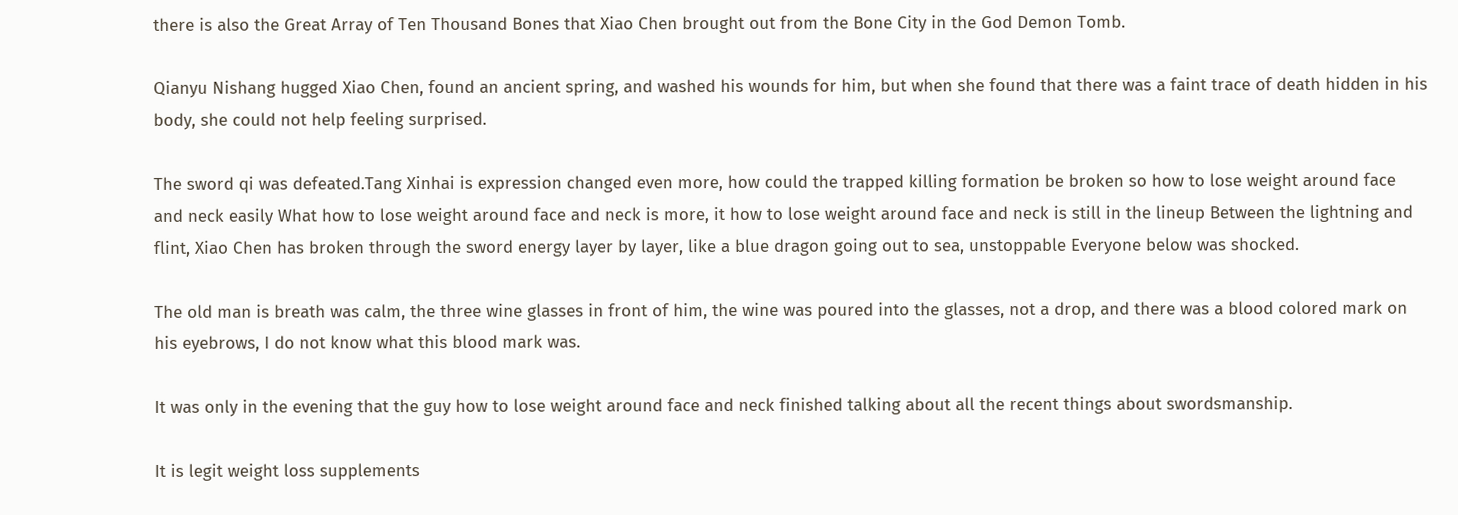there is also the Great Array of Ten Thousand Bones that Xiao Chen brought out from the Bone City in the God Demon Tomb.

Qianyu Nishang hugged Xiao Chen, found an ancient spring, and washed his wounds for him, but when she found that there was a faint trace of death hidden in his body, she could not help feeling surprised.

The sword qi was defeated.Tang Xinhai is expression changed even more, how could the trapped killing formation be broken so how to lose weight around face and neck easily What how to lose weight around face and neck is more, it how to lose weight around face and neck is still in the lineup Between the lightning and flint, Xiao Chen has broken through the sword energy layer by layer, like a blue dragon going out to sea, unstoppable Everyone below was shocked.

The old man is breath was calm, the three wine glasses in front of him, the wine was poured into the glasses, not a drop, and there was a blood colored mark on his eyebrows, I do not know what this blood mark was.

It was only in the evening that the guy how to lose weight around face and neck finished talking about all the recent things about swordsmanship.

It is legit weight loss supplements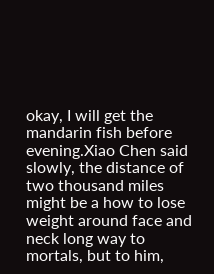okay, I will get the mandarin fish before evening.Xiao Chen said slowly, the distance of two thousand miles might be a how to lose weight around face and neck long way to mortals, but to him,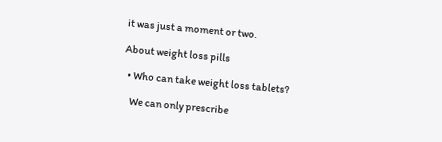it was just a moment or two.

About weight loss pills

  • Who can take weight loss tablets?

    We can only prescribe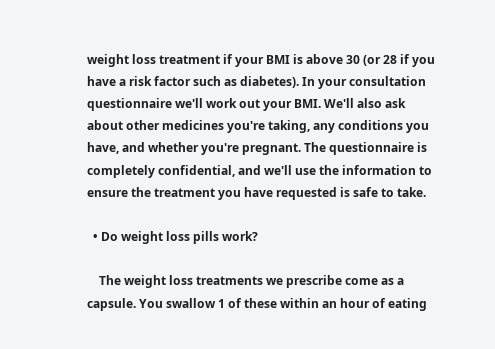weight loss treatment if your BMI is above 30 (or 28 if you have a risk factor such as diabetes). In your consultation questionnaire we'll work out your BMI. We'll also ask about other medicines you're taking, any conditions you have, and whether you're pregnant. The questionnaire is completely confidential, and we'll use the information to ensure the treatment you have requested is safe to take.

  • Do weight loss pills work?

    The weight loss treatments we prescribe come as a capsule. You swallow 1 of these within an hour of eating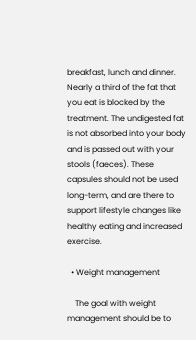breakfast, lunch and dinner. Nearly a third of the fat that you eat is blocked by the treatment. The undigested fat is not absorbed into your body and is passed out with your stools (faeces). These capsules should not be used long-term, and are there to support lifestyle changes like healthy eating and increased exercise.

  • Weight management

    The goal with weight management should be to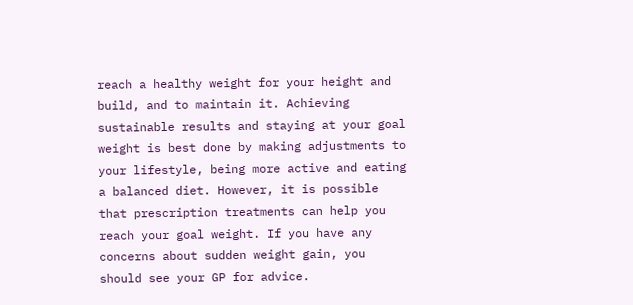reach a healthy weight for your height and build, and to maintain it. Achieving sustainable results and staying at your goal weight is best done by making adjustments to your lifestyle, being more active and eating a balanced diet. However, it is possible that prescription treatments can help you reach your goal weight. If you have any concerns about sudden weight gain, you should see your GP for advice.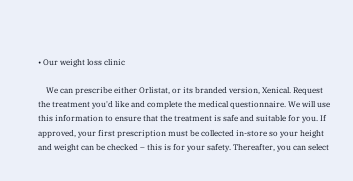• Our weight loss clinic

    We can prescribe either Orlistat, or its branded version, Xenical. Request the treatment you'd like and complete the medical questionnaire. We will use this information to ensure that the treatment is safe and suitable for you. If approved, your first prescription must be collected in-store so your height and weight can be checked – this is for your safety. Thereafter, you can select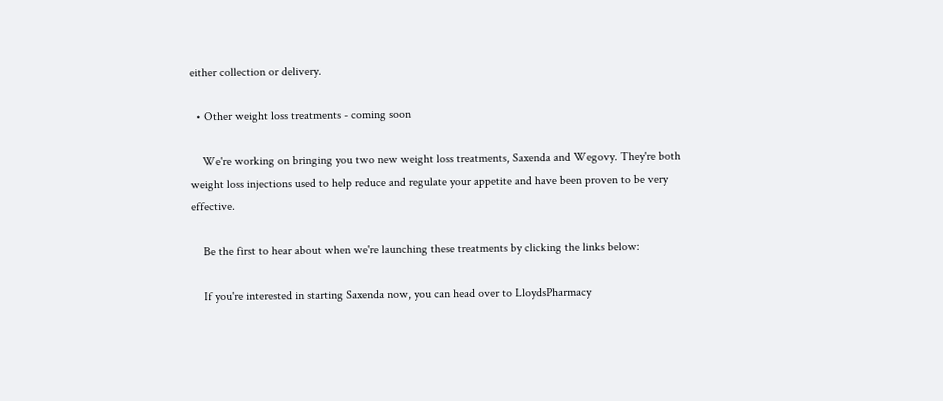either collection or delivery.

  • Other weight loss treatments - coming soon

    We're working on bringing you two new weight loss treatments, Saxenda and Wegovy. They're both weight loss injections used to help reduce and regulate your appetite and have been proven to be very effective.

    Be the first to hear about when we're launching these treatments by clicking the links below:

    If you're interested in starting Saxenda now, you can head over to LloydsPharmacy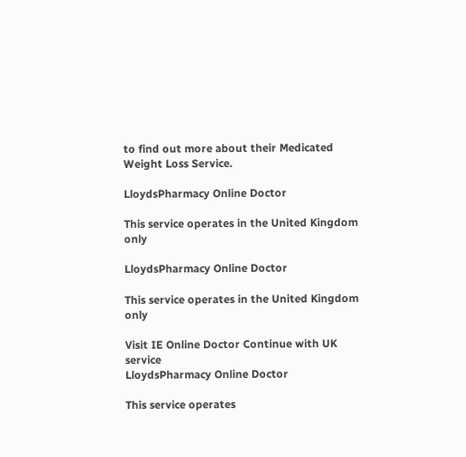to find out more about their Medicated Weight Loss Service.

LloydsPharmacy Online Doctor

This service operates in the United Kingdom only

LloydsPharmacy Online Doctor

This service operates in the United Kingdom only

Visit IE Online Doctor Continue with UK service
LloydsPharmacy Online Doctor

This service operates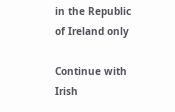in the Republic of Ireland only

Continue with Irish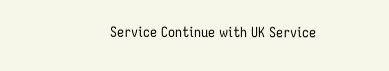Service Continue with UK Service